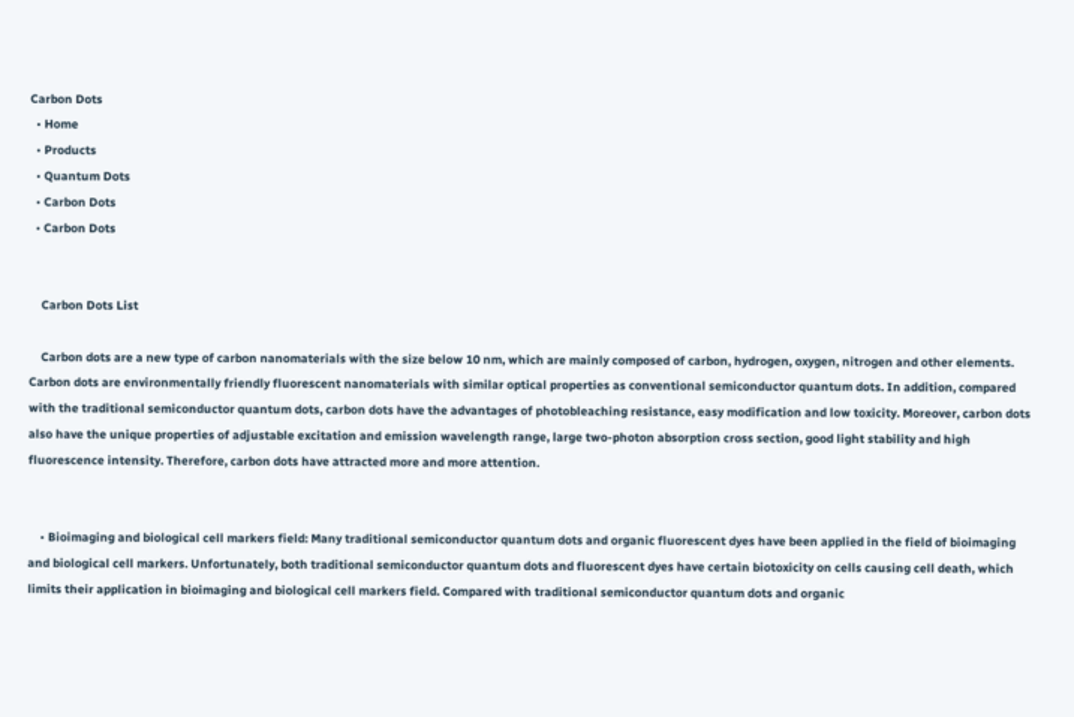Carbon Dots
  • Home
  • Products
  • Quantum Dots
  • Carbon Dots
  • Carbon Dots


    Carbon Dots List

    Carbon dots are a new type of carbon nanomaterials with the size below 10 nm, which are mainly composed of carbon, hydrogen, oxygen, nitrogen and other elements. Carbon dots are environmentally friendly fluorescent nanomaterials with similar optical properties as conventional semiconductor quantum dots. In addition, compared with the traditional semiconductor quantum dots, carbon dots have the advantages of photobleaching resistance, easy modification and low toxicity. Moreover, carbon dots also have the unique properties of adjustable excitation and emission wavelength range, large two-photon absorption cross section, good light stability and high fluorescence intensity. Therefore, carbon dots have attracted more and more attention.


    • Bioimaging and biological cell markers field: Many traditional semiconductor quantum dots and organic fluorescent dyes have been applied in the field of bioimaging and biological cell markers. Unfortunately, both traditional semiconductor quantum dots and fluorescent dyes have certain biotoxicity on cells causing cell death, which limits their application in bioimaging and biological cell markers field. Compared with traditional semiconductor quantum dots and organic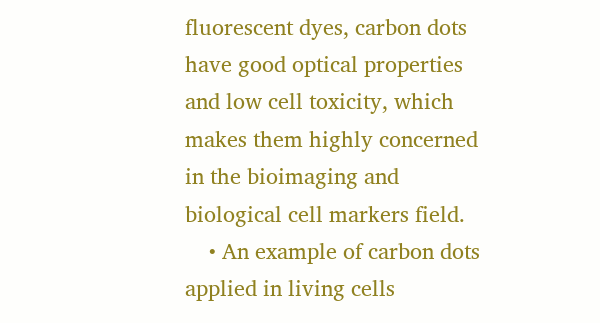fluorescent dyes, carbon dots have good optical properties and low cell toxicity, which makes them highly concerned in the bioimaging and biological cell markers field.
    • An example of carbon dots applied in living cells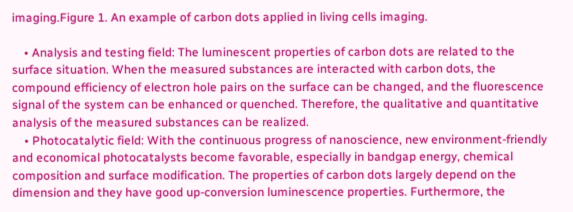imaging.Figure 1. An example of carbon dots applied in living cells imaging.

    • Analysis and testing field: The luminescent properties of carbon dots are related to the surface situation. When the measured substances are interacted with carbon dots, the compound efficiency of electron hole pairs on the surface can be changed, and the fluorescence signal of the system can be enhanced or quenched. Therefore, the qualitative and quantitative analysis of the measured substances can be realized.
    • Photocatalytic field: With the continuous progress of nanoscience, new environment-friendly and economical photocatalysts become favorable, especially in bandgap energy, chemical composition and surface modification. The properties of carbon dots largely depend on the dimension and they have good up-conversion luminescence properties. Furthermore, the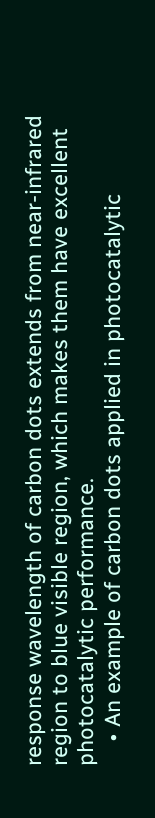response wavelength of carbon dots extends from near-infrared region to blue visible region, which makes them have excellent photocatalytic performance.
    • An example of carbon dots applied in photocatalytic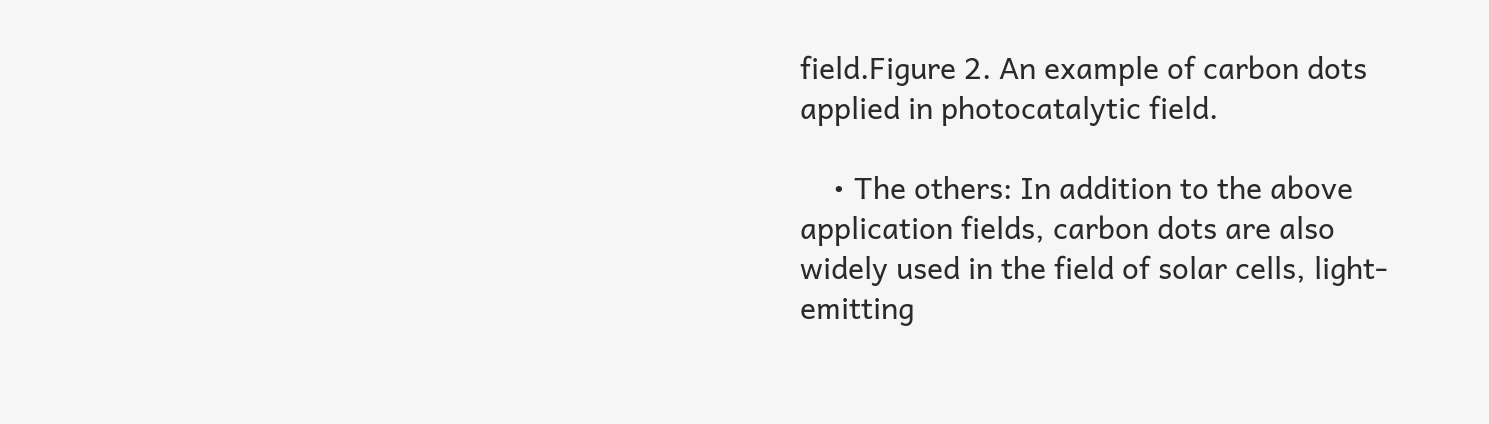field.Figure 2. An example of carbon dots applied in photocatalytic field.

    • The others: In addition to the above application fields, carbon dots are also widely used in the field of solar cells, light-emitting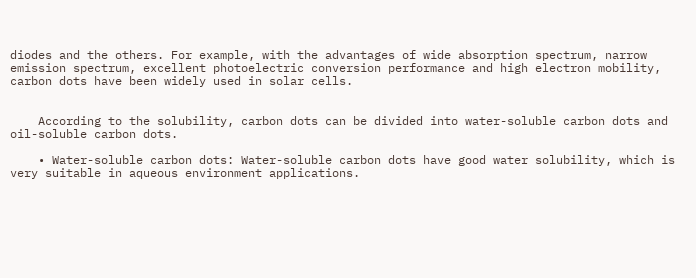diodes and the others. For example, with the advantages of wide absorption spectrum, narrow emission spectrum, excellent photoelectric conversion performance and high electron mobility, carbon dots have been widely used in solar cells.


    According to the solubility, carbon dots can be divided into water-soluble carbon dots and oil-soluble carbon dots.

    • Water-soluble carbon dots: Water-soluble carbon dots have good water solubility, which is very suitable in aqueous environment applications.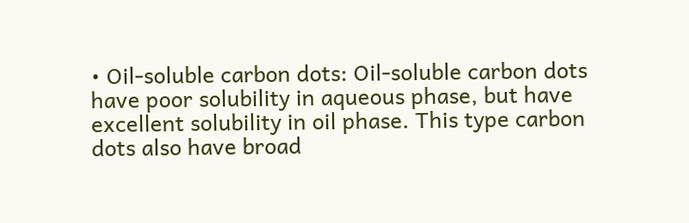• Oil-soluble carbon dots: Oil-soluble carbon dots have poor solubility in aqueous phase, but have excellent solubility in oil phase. This type carbon dots also have broad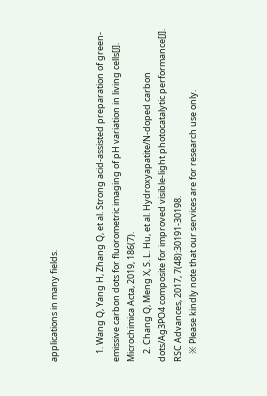applications in many fields.


    1. Wang Q, Yang H, Zhang Q, et al. Strong acid-assisted preparation of green-emissive carbon dots for fluorometric imaging of pH variation in living cells[J]. Microchimica Acta, 2019, 186(7).
    2. Chang Q, Meng X, S. L. Hu, et al. Hydroxyapatite/N-doped carbon dots/Ag3PO4 composite for improved visible-light photocatalytic performance[J]. RSC Advances, 2017, 7(48):30191-30198.
    ※ Please kindly note that our services are for research use only.